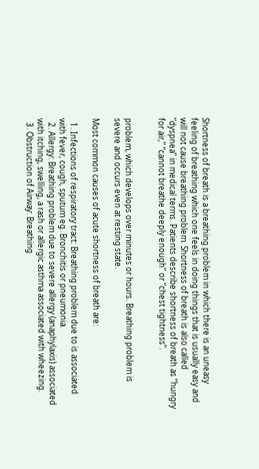Shortness of breath is a breathing problem in which there is an uneasy feeling of breathing which one feels in doing things that is usually easy and will not cause breathing problem. Shortness of breath is also called “dyspnea” in medical terms. Patients describe shortness of breath as “hungry for air,” “cannot breathe deeply enough” or “chest tightness”.


problem, which develops over minutes or hours. Breathing problem is severe and occurs even at resting state.

Most common causes of acute shortness of breath are:

  1. Infections of respiratory tract: Breathing problem due to is associated with fever, cough, sputum eg. Bronchitis or pneumonia.
  2. Allergy: Breathing problem due to severe allergy (anaphylaxis) associated with itching, swelling, a rash or allergic asthma associated with wheezing.
  3. Obstruction of Airway: Breathing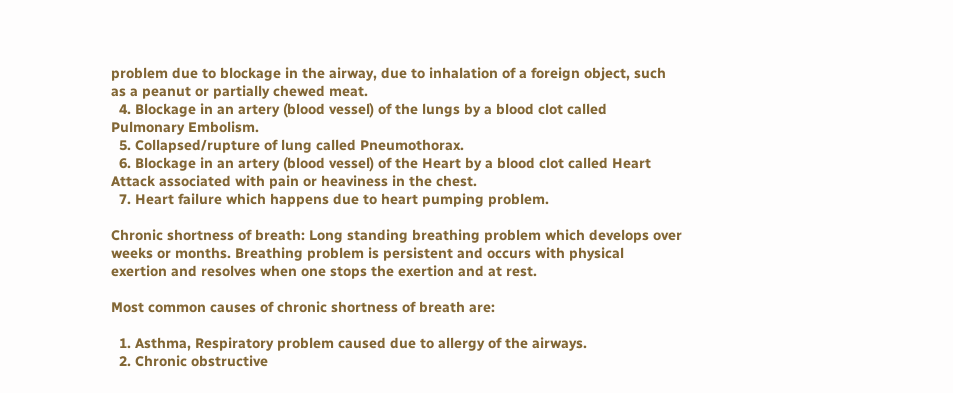problem due to blockage in the airway, due to inhalation of a foreign object, such as a peanut or partially chewed meat.
  4. Blockage in an artery (blood vessel) of the lungs by a blood clot called Pulmonary Embolism.
  5. Collapsed/rupture of lung called Pneumothorax.
  6. Blockage in an artery (blood vessel) of the Heart by a blood clot called Heart Attack associated with pain or heaviness in the chest.
  7. Heart failure which happens due to heart pumping problem.

Chronic shortness of breath: Long standing breathing problem which develops over weeks or months. Breathing problem is persistent and occurs with physical exertion and resolves when one stops the exertion and at rest.

Most common causes of chronic shortness of breath are:

  1. Asthma, Respiratory problem caused due to allergy of the airways.
  2. Chronic obstructive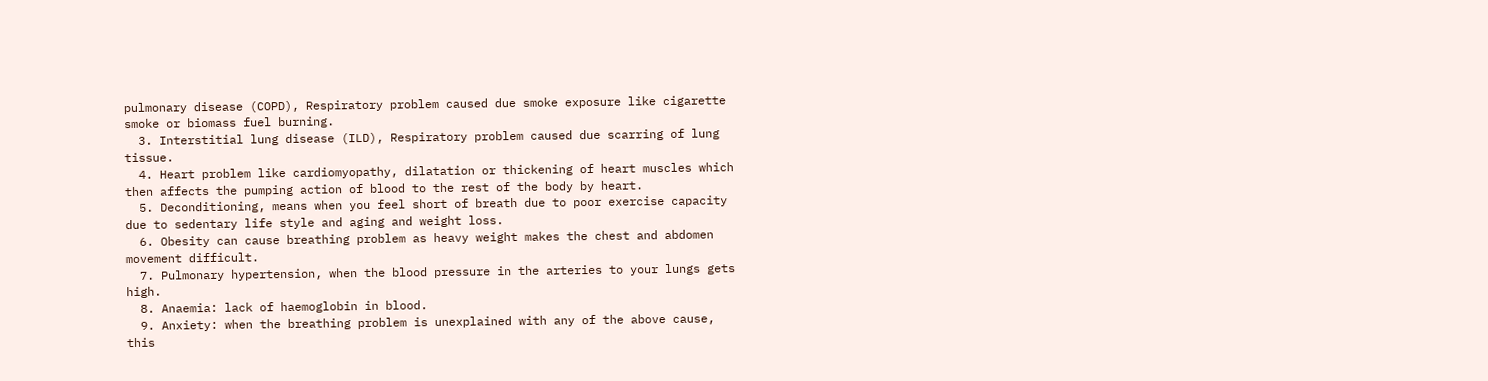pulmonary disease (COPD), Respiratory problem caused due smoke exposure like cigarette smoke or biomass fuel burning.
  3. Interstitial lung disease (ILD), Respiratory problem caused due scarring of lung tissue.
  4. Heart problem like cardiomyopathy, dilatation or thickening of heart muscles which then affects the pumping action of blood to the rest of the body by heart.
  5. Deconditioning, means when you feel short of breath due to poor exercise capacity due to sedentary life style and aging and weight loss.
  6. Obesity can cause breathing problem as heavy weight makes the chest and abdomen movement difficult.
  7. Pulmonary hypertension, when the blood pressure in the arteries to your lungs gets high.
  8. Anaemia: lack of haemoglobin in blood.
  9. Anxiety: when the breathing problem is unexplained with any of the above cause, this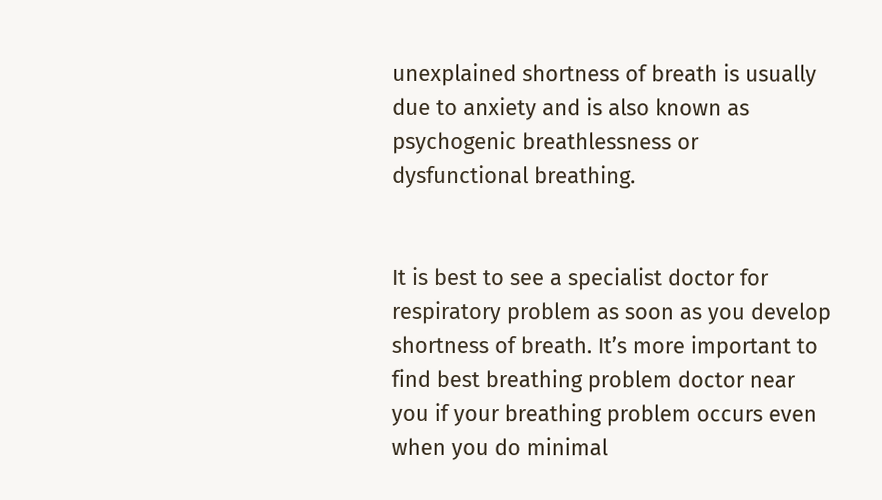unexplained shortness of breath is usually due to anxiety and is also known as psychogenic breathlessness or dysfunctional breathing.


It is best to see a specialist doctor for respiratory problem as soon as you develop shortness of breath. It’s more important to find best breathing problem doctor near you if your breathing problem occurs even when you do minimal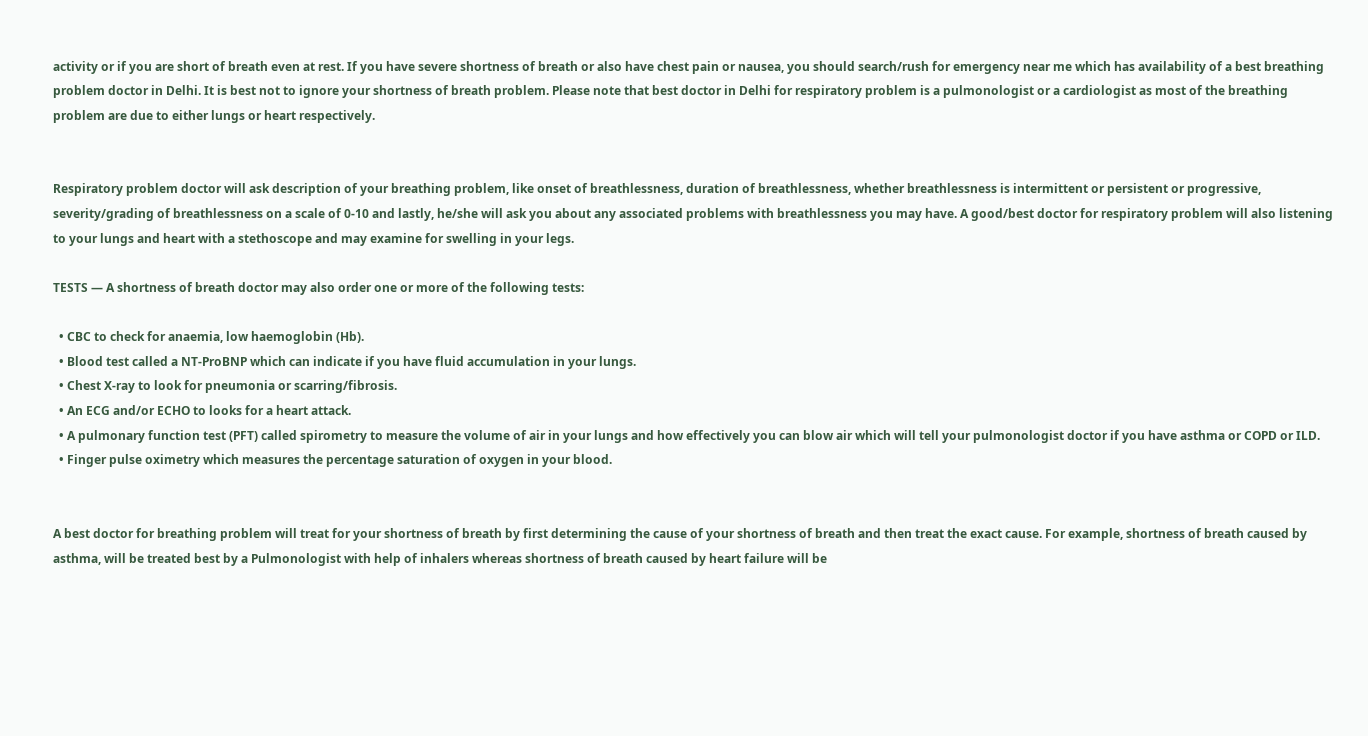activity or if you are short of breath even at rest. If you have severe shortness of breath or also have chest pain or nausea, you should search/rush for emergency near me which has availability of a best breathing problem doctor in Delhi. It is best not to ignore your shortness of breath problem. Please note that best doctor in Delhi for respiratory problem is a pulmonologist or a cardiologist as most of the breathing problem are due to either lungs or heart respectively.


Respiratory problem doctor will ask description of your breathing problem, like onset of breathlessness, duration of breathlessness, whether breathlessness is intermittent or persistent or progressive, severity/grading of breathlessness on a scale of 0-10 and lastly, he/she will ask you about any associated problems with breathlessness you may have. A good/best doctor for respiratory problem will also listening to your lungs and heart with a stethoscope and may examine for swelling in your legs.

TESTS — A shortness of breath doctor may also order one or more of the following tests:

  • CBC to check for anaemia, low haemoglobin (Hb).
  • Blood test called a NT-ProBNP which can indicate if you have fluid accumulation in your lungs.
  • Chest X-ray to look for pneumonia or scarring/fibrosis.
  • An ECG and/or ECHO to looks for a heart attack.
  • A pulmonary function test (PFT) called spirometry to measure the volume of air in your lungs and how effectively you can blow air which will tell your pulmonologist doctor if you have asthma or COPD or ILD.
  • Finger pulse oximetry which measures the percentage saturation of oxygen in your blood.


A best doctor for breathing problem will treat for your shortness of breath by first determining the cause of your shortness of breath and then treat the exact cause. For example, shortness of breath caused by asthma, will be treated best by a Pulmonologist with help of inhalers whereas shortness of breath caused by heart failure will be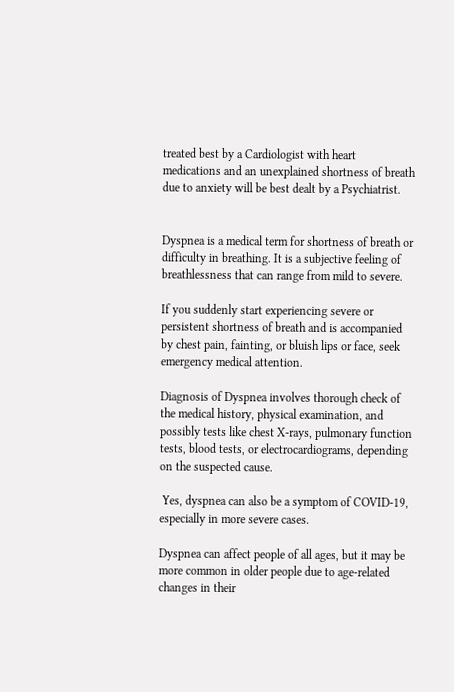treated best by a Cardiologist with heart medications and an unexplained shortness of breath due to anxiety will be best dealt by a Psychiatrist.


Dyspnea is a medical term for shortness of breath or difficulty in breathing. It is a subjective feeling of breathlessness that can range from mild to severe.

If you suddenly start experiencing severe or persistent shortness of breath and is accompanied by chest pain, fainting, or bluish lips or face, seek emergency medical attention.

Diagnosis of Dyspnea involves thorough check of the medical history, physical examination, and possibly tests like chest X-rays, pulmonary function tests, blood tests, or electrocardiograms, depending on the suspected cause.

 Yes, dyspnea can also be a symptom of COVID-19, especially in more severe cases.

Dyspnea can affect people of all ages, but it may be more common in older people due to age-related changes in their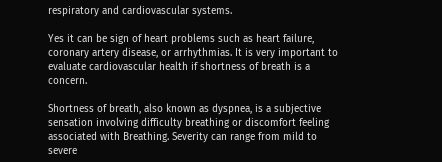respiratory and cardiovascular systems.

Yes it can be sign of heart problems such as heart failure, coronary artery disease, or arrhythmias. It is very important to evaluate cardiovascular health if shortness of breath is a concern.

Shortness of breath, also known as dyspnea, is a subjective sensation involving difficulty breathing or discomfort feeling associated with Breathing. Severity can range from mild to severe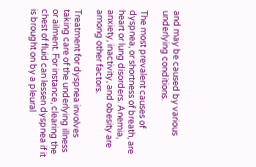and may be caused by various underlying conditions.

The most prevalent causes of dyspnea, or shortness of breath, are heart or lung disorders. Anemia, anxiety, inactivity, and obesity are among other factors.

Treatment for dyspnea involves taking care of the underlying illness or ailment. For instance, clearing the chest of fluid can lessen dyspnea if it is brought on by a pleural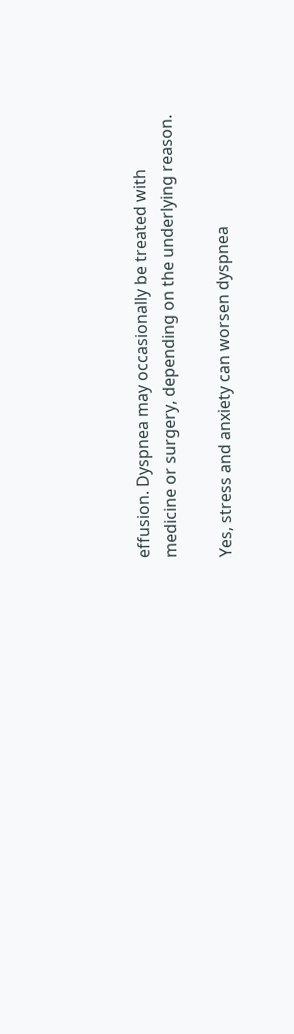effusion. Dyspnea may occasionally be treated with medicine or surgery, depending on the underlying reason.

Yes, stress and anxiety can worsen dyspnea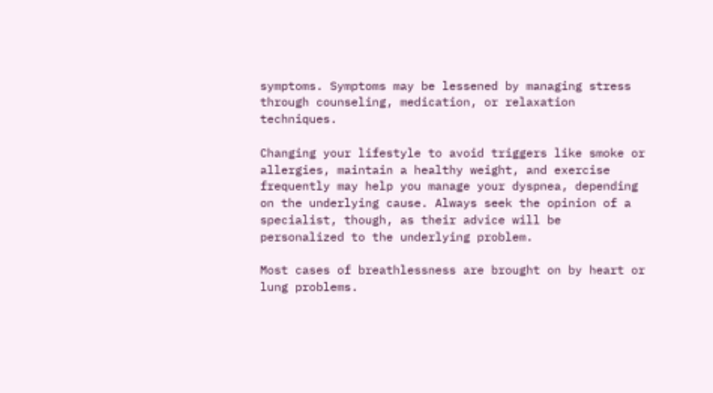symptoms. Symptoms may be lessened by managing stress through counseling, medication, or relaxation techniques.

Changing your lifestyle to avoid triggers like smoke or allergies, maintain a healthy weight, and exercise frequently may help you manage your dyspnea, depending on the underlying cause. Always seek the opinion of a specialist, though, as their advice will be personalized to the underlying problem.

Most cases of breathlessness are brought on by heart or lung problems.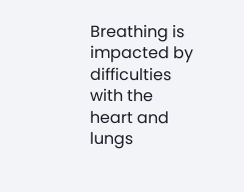Breathing is impacted by difficulties with the heart and lungs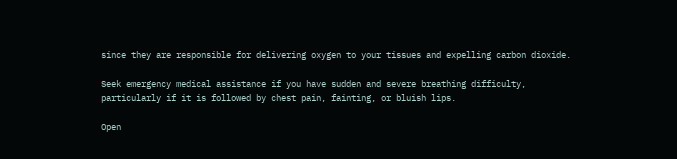since they are responsible for delivering oxygen to your tissues and expelling carbon dioxide.

Seek emergency medical assistance if you have sudden and severe breathing difficulty, particularly if it is followed by chest pain, fainting, or bluish lips.

Open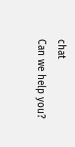chat
Can we help you?